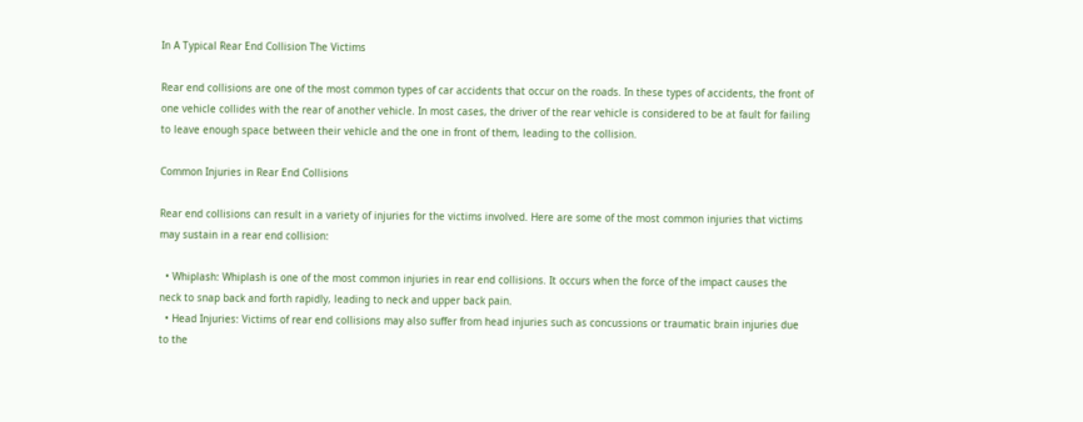In A Typical Rear End Collision The Victims

Rear end collisions are one of the most common types of car accidents that occur on the roads. In these types of accidents, the front of one vehicle collides with the rear of another vehicle. In most cases, the driver of the rear vehicle is considered to be at fault for failing to leave enough space between their vehicle and the one in front of them, leading to the collision.

Common Injuries in Rear End Collisions

Rear end collisions can result in a variety of injuries for the victims involved. Here are some of the most common injuries that victims may sustain in a rear end collision:

  • Whiplash: Whiplash is one of the most common injuries in rear end collisions. It occurs when the force of the impact causes the neck to snap back and forth rapidly, leading to neck and upper back pain.
  • Head Injuries: Victims of rear end collisions may also suffer from head injuries such as concussions or traumatic brain injuries due to the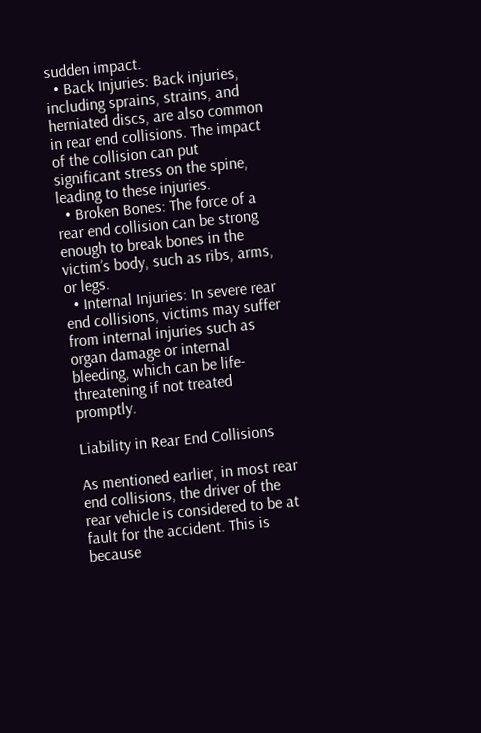sudden impact.
  • Back Injuries: Back injuries, including sprains, strains, and herniated discs, are also common in rear end collisions. The impact of the collision can put significant stress on the spine, leading to these injuries.
  • Broken Bones: The force of a rear end collision can be strong enough to break bones in the victim’s body, such as ribs, arms, or legs.
  • Internal Injuries: In severe rear end collisions, victims may suffer from internal injuries such as organ damage or internal bleeding, which can be life-threatening if not treated promptly.

Liability in Rear End Collisions

As mentioned earlier, in most rear end collisions, the driver of the rear vehicle is considered to be at fault for the accident. This is because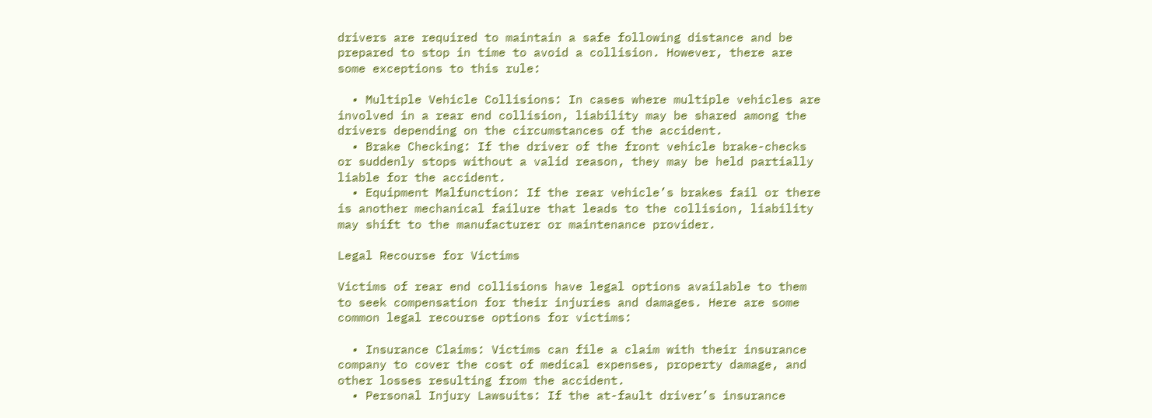drivers are required to maintain a safe following distance and be prepared to stop in time to avoid a collision. However, there are some exceptions to this rule:

  • Multiple Vehicle Collisions: In cases where multiple vehicles are involved in a rear end collision, liability may be shared among the drivers depending on the circumstances of the accident.
  • Brake Checking: If the driver of the front vehicle brake-checks or suddenly stops without a valid reason, they may be held partially liable for the accident.
  • Equipment Malfunction: If the rear vehicle’s brakes fail or there is another mechanical failure that leads to the collision, liability may shift to the manufacturer or maintenance provider.

Legal Recourse for Victims

Victims of rear end collisions have legal options available to them to seek compensation for their injuries and damages. Here are some common legal recourse options for victims:

  • Insurance Claims: Victims can file a claim with their insurance company to cover the cost of medical expenses, property damage, and other losses resulting from the accident.
  • Personal Injury Lawsuits: If the at-fault driver’s insurance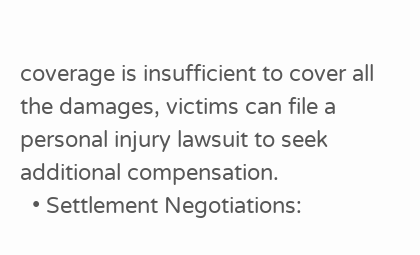coverage is insufficient to cover all the damages, victims can file a personal injury lawsuit to seek additional compensation.
  • Settlement Negotiations: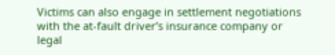Victims can also engage in settlement negotiations with the at-fault driver’s insurance company or legal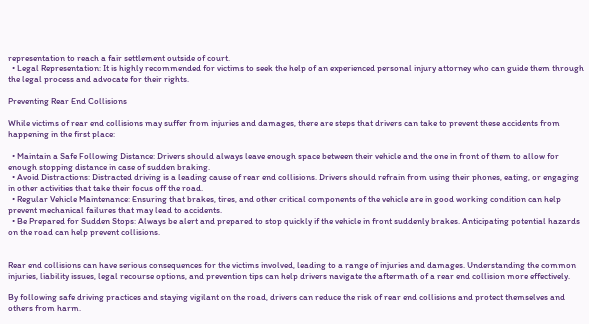representation to reach a fair settlement outside of court.
  • Legal Representation: It is highly recommended for victims to seek the help of an experienced personal injury attorney who can guide them through the legal process and advocate for their rights.

Preventing Rear End Collisions

While victims of rear end collisions may suffer from injuries and damages, there are steps that drivers can take to prevent these accidents from happening in the first place:

  • Maintain a Safe Following Distance: Drivers should always leave enough space between their vehicle and the one in front of them to allow for enough stopping distance in case of sudden braking.
  • Avoid Distractions: Distracted driving is a leading cause of rear end collisions. Drivers should refrain from using their phones, eating, or engaging in other activities that take their focus off the road.
  • Regular Vehicle Maintenance: Ensuring that brakes, tires, and other critical components of the vehicle are in good working condition can help prevent mechanical failures that may lead to accidents.
  • Be Prepared for Sudden Stops: Always be alert and prepared to stop quickly if the vehicle in front suddenly brakes. Anticipating potential hazards on the road can help prevent collisions.


Rear end collisions can have serious consequences for the victims involved, leading to a range of injuries and damages. Understanding the common injuries, liability issues, legal recourse options, and prevention tips can help drivers navigate the aftermath of a rear end collision more effectively.

By following safe driving practices and staying vigilant on the road, drivers can reduce the risk of rear end collisions and protect themselves and others from harm.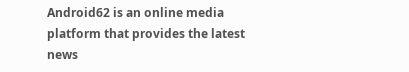Android62 is an online media platform that provides the latest news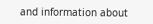and information about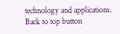technology and applications.
Back to top button